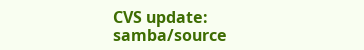CVS update: samba/source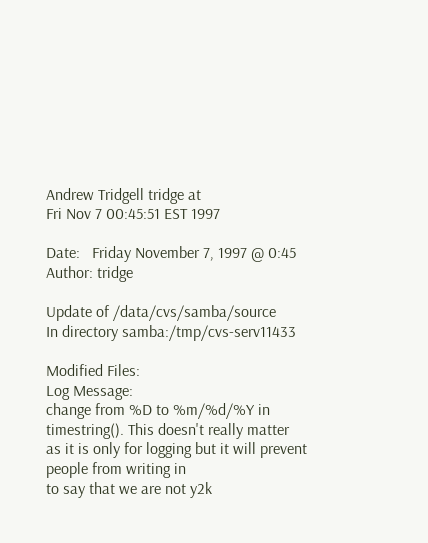Andrew Tridgell tridge at
Fri Nov 7 00:45:51 EST 1997

Date:   Friday November 7, 1997 @ 0:45
Author: tridge

Update of /data/cvs/samba/source
In directory samba:/tmp/cvs-serv11433

Modified Files:
Log Message:
change from %D to %m/%d/%Y in timestring(). This doesn't really matter
as it is only for logging but it will prevent people from writing in
to say that we are not y2k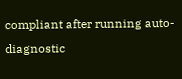compliant after running auto-diagnostic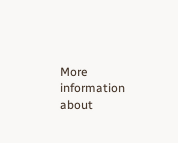More information about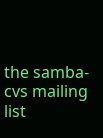the samba-cvs mailing list